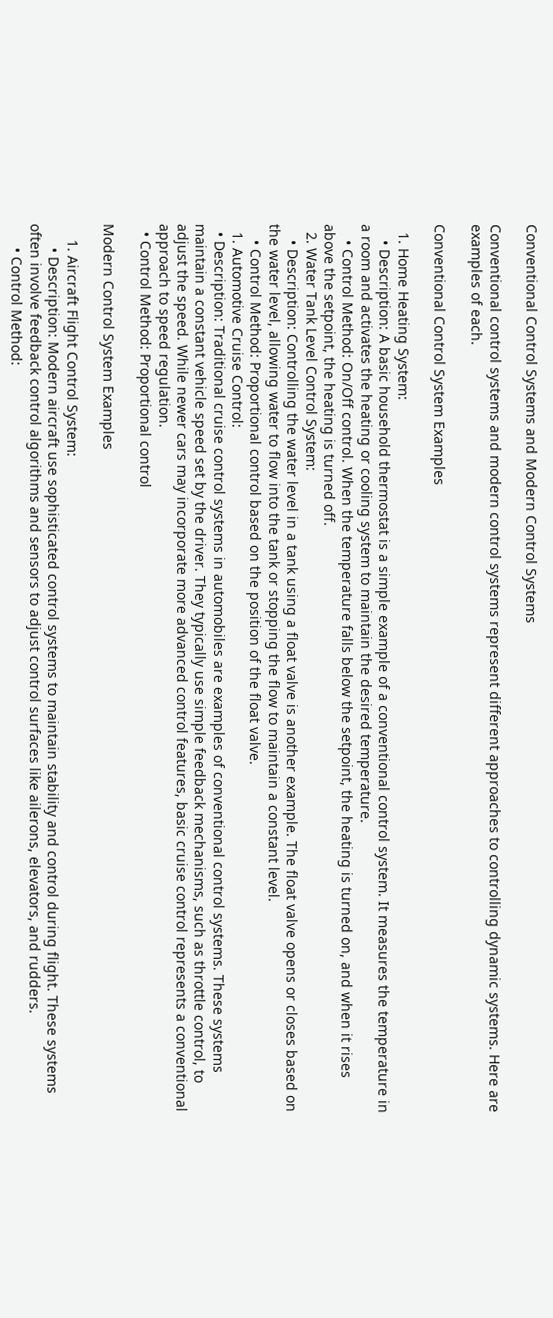Conventional Control Systems and Modern Control Systems

Conventional control systems and modern control systems represent different approaches to controlling dynamic systems. Here are examples of each.

Conventional Control System Examples

  1. Home Heating System:
    • Description: A basic household thermostat is a simple example of a conventional control system. It measures the temperature in a room and activates the heating or cooling system to maintain the desired temperature.
    • Control Method: On/Off control. When the temperature falls below the setpoint, the heating is turned on, and when it rises above the setpoint, the heating is turned off.
  2. Water Tank Level Control System:
    • Description: Controlling the water level in a tank using a float valve is another example. The float valve opens or closes based on the water level, allowing water to flow into the tank or stopping the flow to maintain a constant level.
    • Control Method: Proportional control based on the position of the float valve.
  1. Automotive Cruise Control:
  • Description: Traditional cruise control systems in automobiles are examples of conventional control systems. These systems maintain a constant vehicle speed set by the driver. They typically use simple feedback mechanisms, such as throttle control, to adjust the speed. While newer cars may incorporate more advanced control features, basic cruise control represents a conventional approach to speed regulation.
  • Control Method: Proportional control

Modern Control System Examples

    1. Aircraft Flight Control System:
      • Description: Modern aircraft use sophisticated control systems to maintain stability and control during flight. These systems often involve feedback control algorithms and sensors to adjust control surfaces like ailerons, elevators, and rudders.
      • Control Method: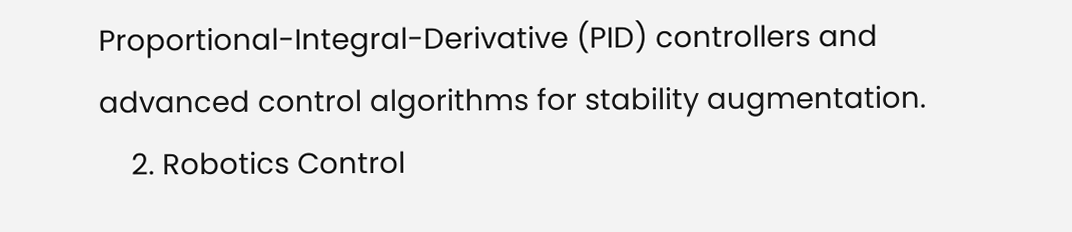Proportional-Integral-Derivative (PID) controllers and advanced control algorithms for stability augmentation.
    2. Robotics Control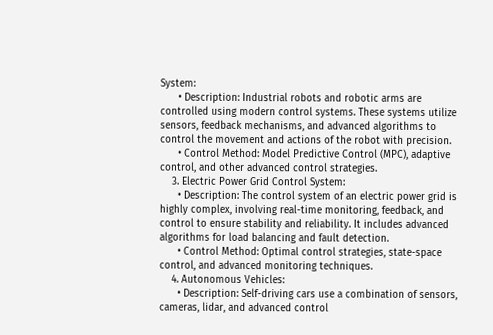System:
      • Description: Industrial robots and robotic arms are controlled using modern control systems. These systems utilize sensors, feedback mechanisms, and advanced algorithms to control the movement and actions of the robot with precision.
      • Control Method: Model Predictive Control (MPC), adaptive control, and other advanced control strategies.
    3. Electric Power Grid Control System:
      • Description: The control system of an electric power grid is highly complex, involving real-time monitoring, feedback, and control to ensure stability and reliability. It includes advanced algorithms for load balancing and fault detection.
      • Control Method: Optimal control strategies, state-space control, and advanced monitoring techniques.
    4. Autonomous Vehicles:
      • Description: Self-driving cars use a combination of sensors, cameras, lidar, and advanced control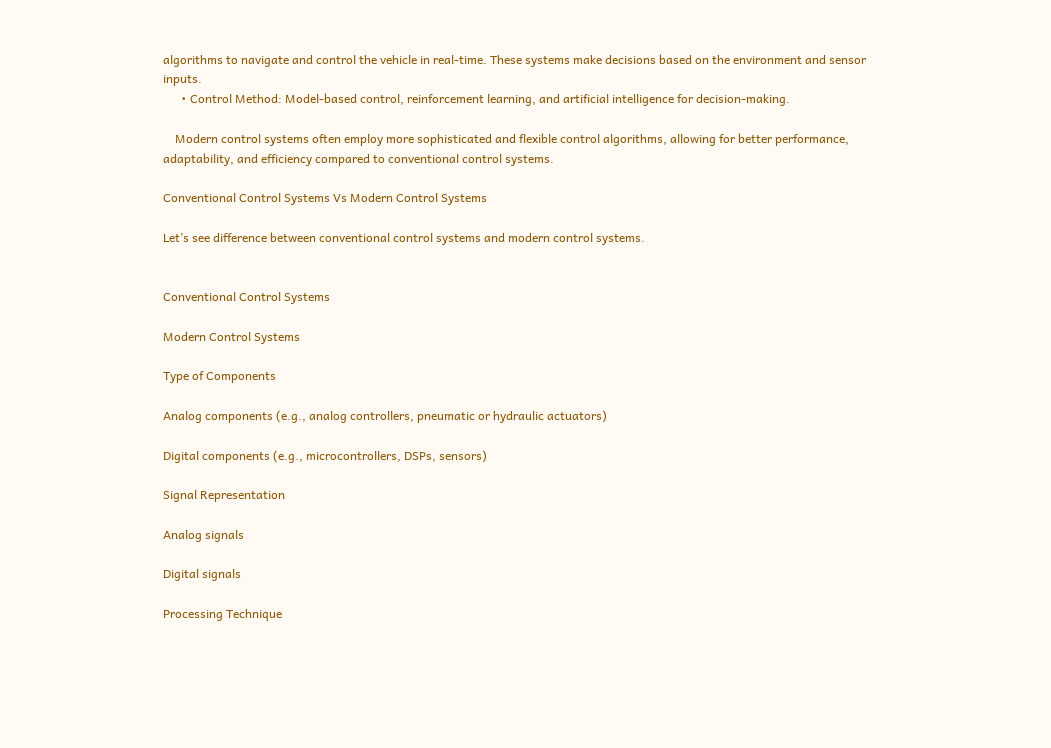algorithms to navigate and control the vehicle in real-time. These systems make decisions based on the environment and sensor inputs.
      • Control Method: Model-based control, reinforcement learning, and artificial intelligence for decision-making.

    Modern control systems often employ more sophisticated and flexible control algorithms, allowing for better performance, adaptability, and efficiency compared to conventional control systems.

Conventional Control Systems Vs Modern Control Systems

Let’s see difference between conventional control systems and modern control systems.


Conventional Control Systems

Modern Control Systems

Type of Components

Analog components (e.g., analog controllers, pneumatic or hydraulic actuators)

Digital components (e.g., microcontrollers, DSPs, sensors)

Signal Representation

Analog signals

Digital signals

Processing Technique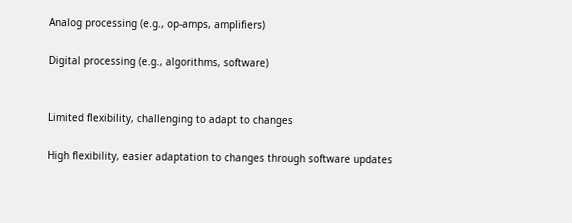Analog processing (e.g., op-amps, amplifiers)

Digital processing (e.g., algorithms, software)


Limited flexibility, challenging to adapt to changes

High flexibility, easier adaptation to changes through software updates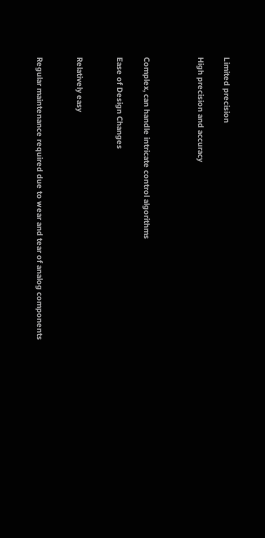Limited precision

High precision and accuracy



Complex, can handle intricate control algorithms

Ease of Design Changes


Relatively easy


Regular maintenance required due to wear and tear of analog components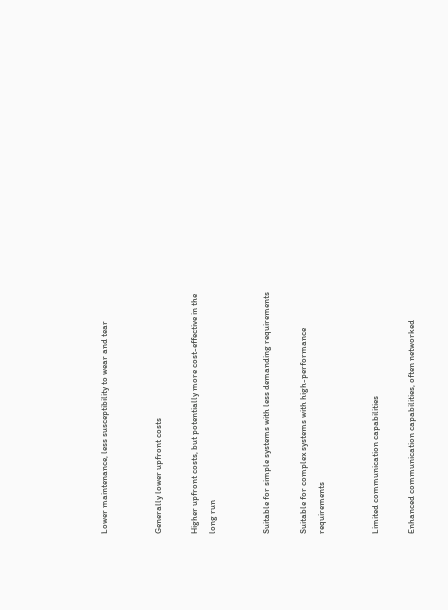Lower maintenance, less susceptibility to wear and tear


Generally lower upfront costs

Higher upfront costs, but potentially more cost-effective in the long run


Suitable for simple systems with less demanding requirements

Suitable for complex systems with high-performance requirements


Limited communication capabilities

Enhanced communication capabilities, often networked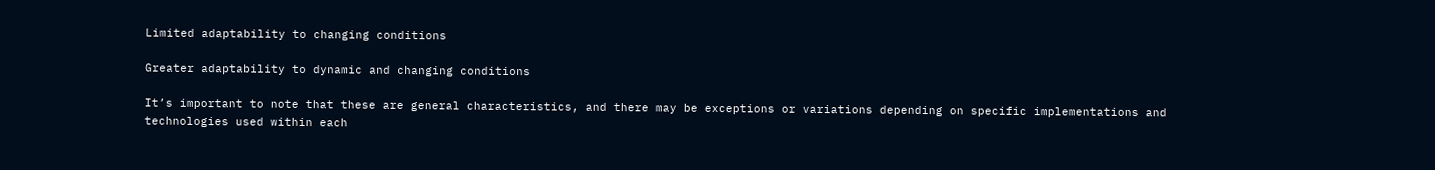Limited adaptability to changing conditions

Greater adaptability to dynamic and changing conditions

It’s important to note that these are general characteristics, and there may be exceptions or variations depending on specific implementations and technologies used within each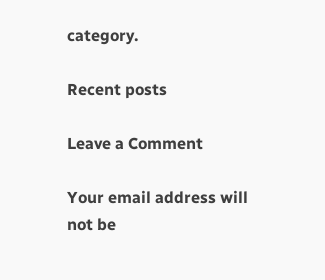category.

Recent posts

Leave a Comment

Your email address will not be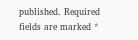published. Required fields are marked *